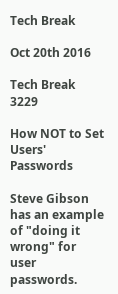Tech Break

Oct 20th 2016

Tech Break 3229

How NOT to Set Users' Passwords

Steve Gibson has an example of "doing it wrong" for user passwords.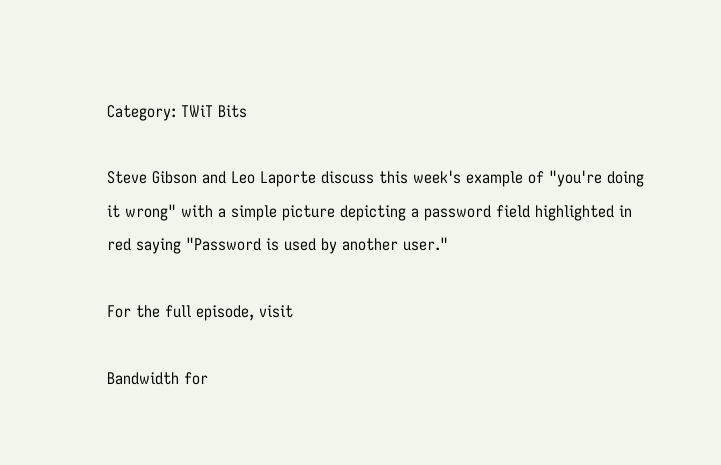Category: TWiT Bits

Steve Gibson and Leo Laporte discuss this week's example of "you're doing it wrong" with a simple picture depicting a password field highlighted in red saying "Password is used by another user."

For the full episode, visit

Bandwidth for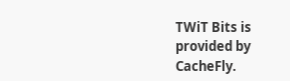TWiT Bits is provided by CacheFly.